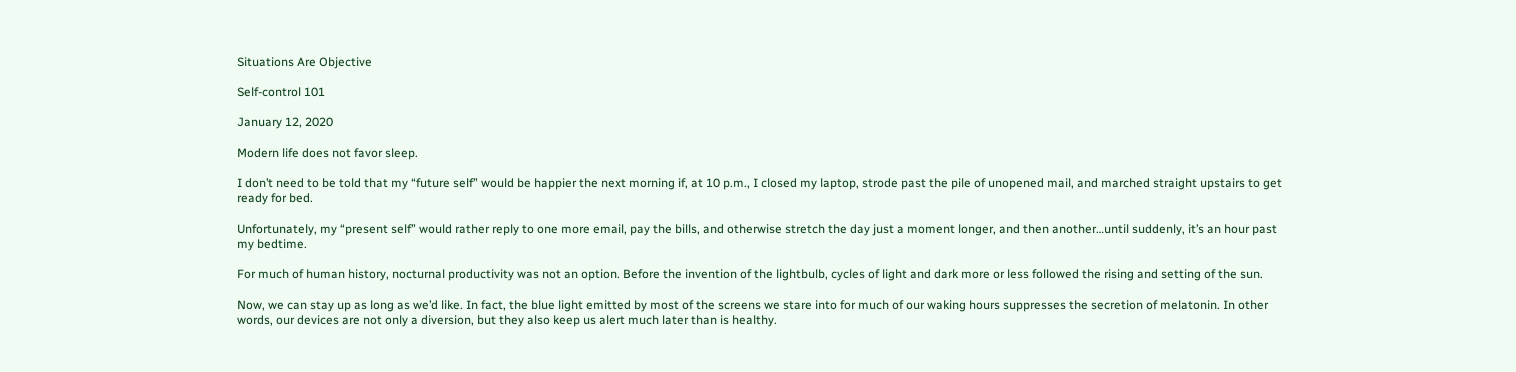Situations Are Objective

Self-control 101

January 12, 2020

Modern life does not favor sleep.

I don’t need to be told that my “future self” would be happier the next morning if, at 10 p.m., I closed my laptop, strode past the pile of unopened mail, and marched straight upstairs to get ready for bed.

Unfortunately, my “present self” would rather reply to one more email, pay the bills, and otherwise stretch the day just a moment longer, and then another…until suddenly, it’s an hour past my bedtime.

For much of human history, nocturnal productivity was not an option. Before the invention of the lightbulb, cycles of light and dark more or less followed the rising and setting of the sun.

Now, we can stay up as long as we’d like. In fact, the blue light emitted by most of the screens we stare into for much of our waking hours suppresses the secretion of melatonin. In other words, our devices are not only a diversion, but they also keep us alert much later than is healthy.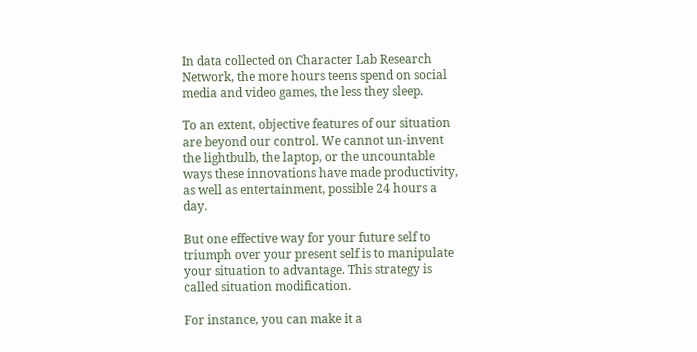In data collected on Character Lab Research Network, the more hours teens spend on social media and video games, the less they sleep.

To an extent, objective features of our situation are beyond our control. We cannot un-invent the lightbulb, the laptop, or the uncountable ways these innovations have made productivity, as well as entertainment, possible 24 hours a day.

But one effective way for your future self to triumph over your present self is to manipulate your situation to advantage. This strategy is called situation modification.

For instance, you can make it a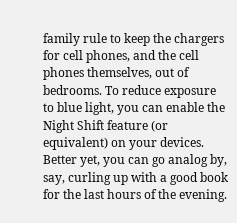family rule to keep the chargers for cell phones, and the cell phones themselves, out of bedrooms. To reduce exposure to blue light, you can enable the Night Shift feature (or equivalent) on your devices. Better yet, you can go analog by, say, curling up with a good book for the last hours of the evening.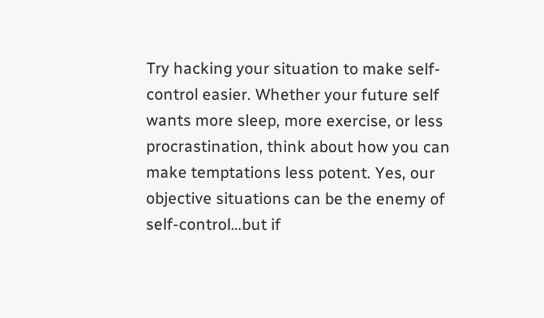Try hacking your situation to make self-control easier. Whether your future self wants more sleep, more exercise, or less procrastination, think about how you can make temptations less potent. Yes, our objective situations can be the enemy of self-control…but if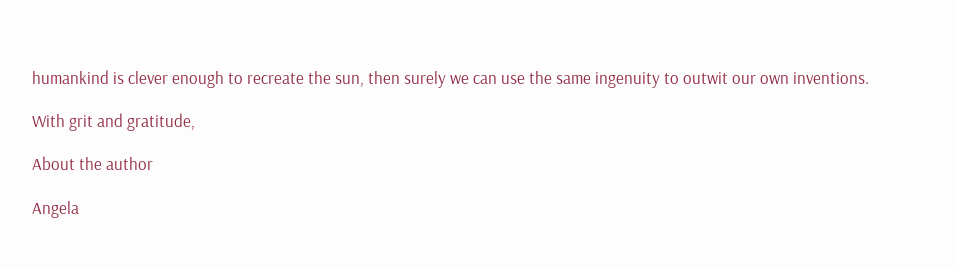humankind is clever enough to recreate the sun, then surely we can use the same ingenuity to outwit our own inventions.

With grit and gratitude,

About the author

Angela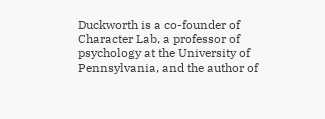Duckworth is a co-founder of Character Lab, a professor of psychology at the University of Pennsylvania, and the author of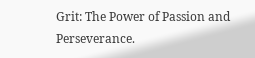Grit: The Power of Passion and Perseverance.